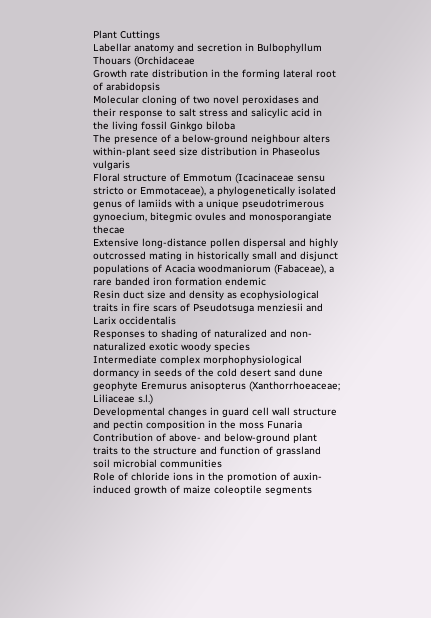Plant Cuttings
Labellar anatomy and secretion in Bulbophyllum Thouars (Orchidaceae
Growth rate distribution in the forming lateral root of arabidopsis
Molecular cloning of two novel peroxidases and their response to salt stress and salicylic acid in the living fossil Ginkgo biloba
The presence of a below-ground neighbour alters within-plant seed size distribution in Phaseolus vulgaris
Floral structure of Emmotum (Icacinaceae sensu stricto or Emmotaceae), a phylogenetically isolated genus of lamiids with a unique pseudotrimerous gynoecium, bitegmic ovules and monosporangiate thecae
Extensive long-distance pollen dispersal and highly outcrossed mating in historically small and disjunct populations of Acacia woodmaniorum (Fabaceae), a rare banded iron formation endemic
Resin duct size and density as ecophysiological traits in fire scars of Pseudotsuga menziesii and Larix occidentalis
Responses to shading of naturalized and non-naturalized exotic woody species
Intermediate complex morphophysiological dormancy in seeds of the cold desert sand dune geophyte Eremurus anisopterus (Xanthorrhoeaceae; Liliaceae s.l.)
Developmental changes in guard cell wall structure and pectin composition in the moss Funaria
Contribution of above- and below-ground plant traits to the structure and function of grassland soil microbial communities
Role of chloride ions in the promotion of auxin-induced growth of maize coleoptile segments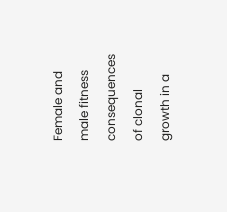Female and male fitness consequences of clonal growth in a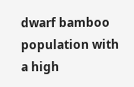dwarf bamboo population with a high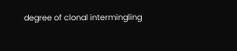degree of clonal intermingling